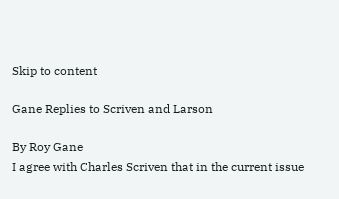Skip to content

Gane Replies to Scriven and Larson

By Roy Gane
I agree with Charles Scriven that in the current issue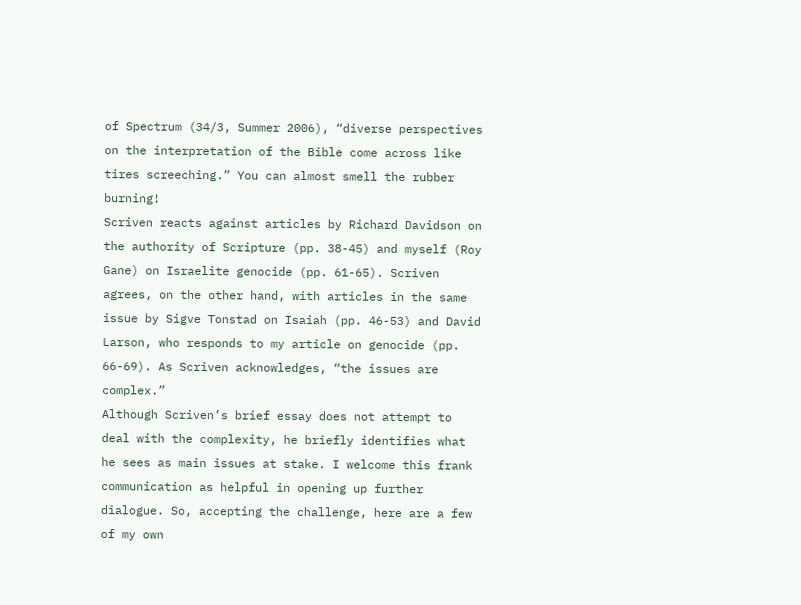of Spectrum (34/3, Summer 2006), “diverse perspectives on the interpretation of the Bible come across like tires screeching.” You can almost smell the rubber burning!
Scriven reacts against articles by Richard Davidson on the authority of Scripture (pp. 38-45) and myself (Roy Gane) on Israelite genocide (pp. 61-65). Scriven agrees, on the other hand, with articles in the same issue by Sigve Tonstad on Isaiah (pp. 46-53) and David Larson, who responds to my article on genocide (pp. 66-69). As Scriven acknowledges, “the issues are complex.”
Although Scriven’s brief essay does not attempt to deal with the complexity, he briefly identifies what he sees as main issues at stake. I welcome this frank communication as helpful in opening up further dialogue. So, accepting the challenge, here are a few of my own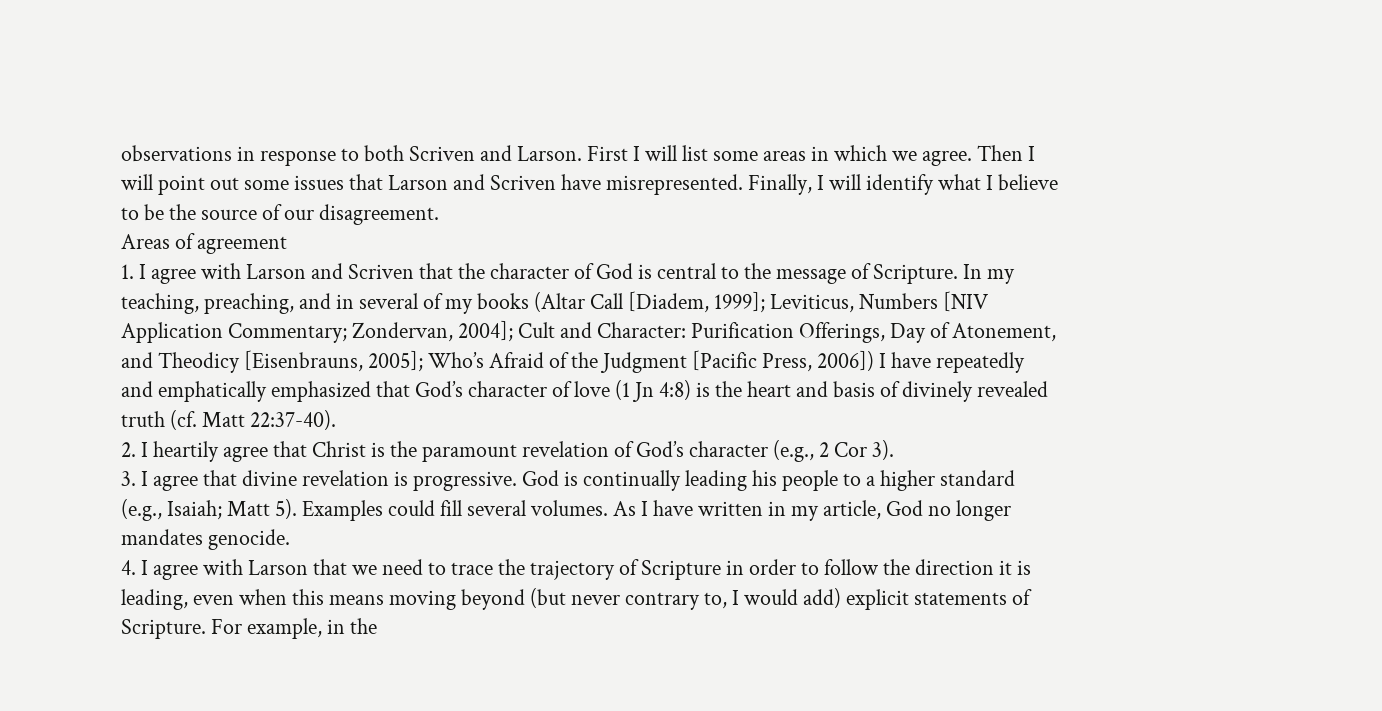observations in response to both Scriven and Larson. First I will list some areas in which we agree. Then I will point out some issues that Larson and Scriven have misrepresented. Finally, I will identify what I believe to be the source of our disagreement.
Areas of agreement
1. I agree with Larson and Scriven that the character of God is central to the message of Scripture. In my teaching, preaching, and in several of my books (Altar Call [Diadem, 1999]; Leviticus, Numbers [NIV Application Commentary; Zondervan, 2004]; Cult and Character: Purification Offerings, Day of Atonement, and Theodicy [Eisenbrauns, 2005]; Who’s Afraid of the Judgment [Pacific Press, 2006]) I have repeatedly and emphatically emphasized that God’s character of love (1 Jn 4:8) is the heart and basis of divinely revealed truth (cf. Matt 22:37-40).
2. I heartily agree that Christ is the paramount revelation of God’s character (e.g., 2 Cor 3).
3. I agree that divine revelation is progressive. God is continually leading his people to a higher standard (e.g., Isaiah; Matt 5). Examples could fill several volumes. As I have written in my article, God no longer mandates genocide.
4. I agree with Larson that we need to trace the trajectory of Scripture in order to follow the direction it is leading, even when this means moving beyond (but never contrary to, I would add) explicit statements of Scripture. For example, in the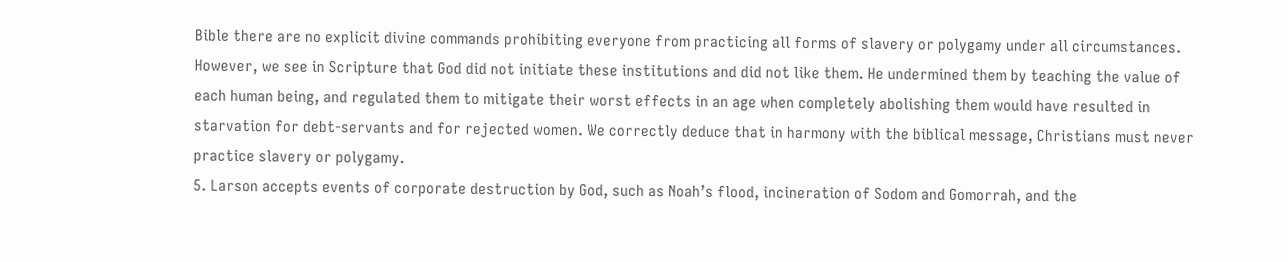Bible there are no explicit divine commands prohibiting everyone from practicing all forms of slavery or polygamy under all circumstances. However, we see in Scripture that God did not initiate these institutions and did not like them. He undermined them by teaching the value of each human being, and regulated them to mitigate their worst effects in an age when completely abolishing them would have resulted in starvation for debt-servants and for rejected women. We correctly deduce that in harmony with the biblical message, Christians must never practice slavery or polygamy.
5. Larson accepts events of corporate destruction by God, such as Noah’s flood, incineration of Sodom and Gomorrah, and the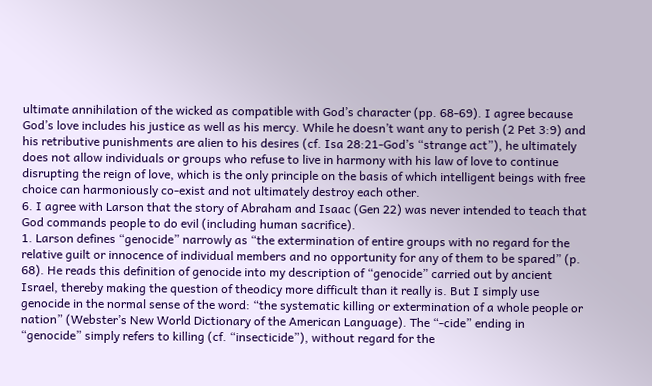ultimate annihilation of the wicked as compatible with God’s character (pp. 68-69). I agree because God’s love includes his justice as well as his mercy. While he doesn’t want any to perish (2 Pet 3:9) and his retributive punishments are alien to his desires (cf. Isa 28:21-God’s “strange act”), he ultimately does not allow individuals or groups who refuse to live in harmony with his law of love to continue disrupting the reign of love, which is the only principle on the basis of which intelligent beings with free choice can harmoniously co-exist and not ultimately destroy each other.
6. I agree with Larson that the story of Abraham and Isaac (Gen 22) was never intended to teach that God commands people to do evil (including human sacrifice).
1. Larson defines “genocide” narrowly as “the extermination of entire groups with no regard for the relative guilt or innocence of individual members and no opportunity for any of them to be spared” (p. 68). He reads this definition of genocide into my description of “genocide” carried out by ancient Israel, thereby making the question of theodicy more difficult than it really is. But I simply use genocide in the normal sense of the word: “the systematic killing or extermination of a whole people or nation” (Webster’s New World Dictionary of the American Language). The “-cide” ending in “genocide” simply refers to killing (cf. “insecticide”), without regard for the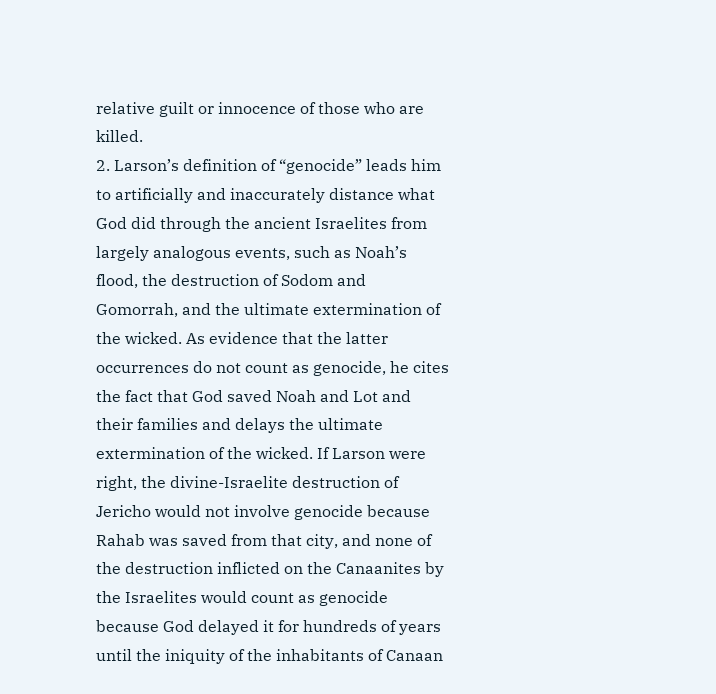relative guilt or innocence of those who are killed.
2. Larson’s definition of “genocide” leads him to artificially and inaccurately distance what God did through the ancient Israelites from largely analogous events, such as Noah’s flood, the destruction of Sodom and Gomorrah, and the ultimate extermination of the wicked. As evidence that the latter occurrences do not count as genocide, he cites the fact that God saved Noah and Lot and their families and delays the ultimate extermination of the wicked. If Larson were right, the divine-Israelite destruction of Jericho would not involve genocide because Rahab was saved from that city, and none of the destruction inflicted on the Canaanites by the Israelites would count as genocide because God delayed it for hundreds of years until the iniquity of the inhabitants of Canaan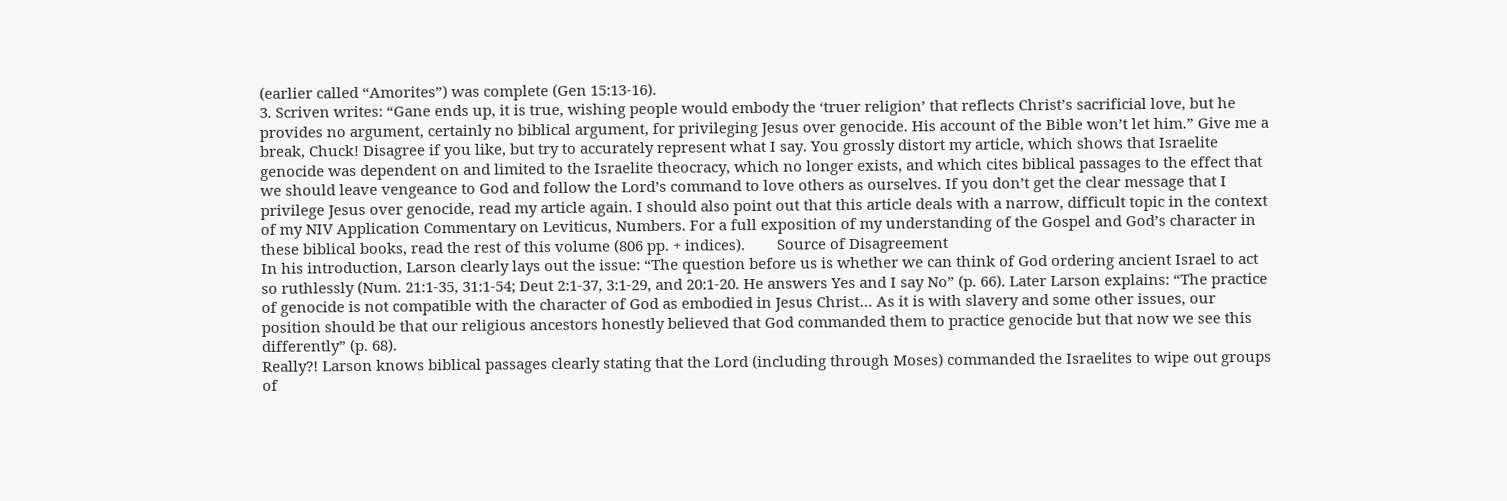(earlier called “Amorites”) was complete (Gen 15:13-16).
3. Scriven writes: “Gane ends up, it is true, wishing people would embody the ‘truer religion’ that reflects Christ’s sacrificial love, but he provides no argument, certainly no biblical argument, for privileging Jesus over genocide. His account of the Bible won’t let him.” Give me a break, Chuck! Disagree if you like, but try to accurately represent what I say. You grossly distort my article, which shows that Israelite genocide was dependent on and limited to the Israelite theocracy, which no longer exists, and which cites biblical passages to the effect that we should leave vengeance to God and follow the Lord’s command to love others as ourselves. If you don’t get the clear message that I privilege Jesus over genocide, read my article again. I should also point out that this article deals with a narrow, difficult topic in the context of my NIV Application Commentary on Leviticus, Numbers. For a full exposition of my understanding of the Gospel and God’s character in these biblical books, read the rest of this volume (806 pp. + indices).        Source of Disagreement
In his introduction, Larson clearly lays out the issue: “The question before us is whether we can think of God ordering ancient Israel to act so ruthlessly (Num. 21:1-35, 31:1-54; Deut 2:1-37, 3:1-29, and 20:1-20. He answers Yes and I say No” (p. 66). Later Larson explains: “The practice of genocide is not compatible with the character of God as embodied in Jesus Christ… As it is with slavery and some other issues, our position should be that our religious ancestors honestly believed that God commanded them to practice genocide but that now we see this differently” (p. 68).
Really?! Larson knows biblical passages clearly stating that the Lord (including through Moses) commanded the Israelites to wipe out groups of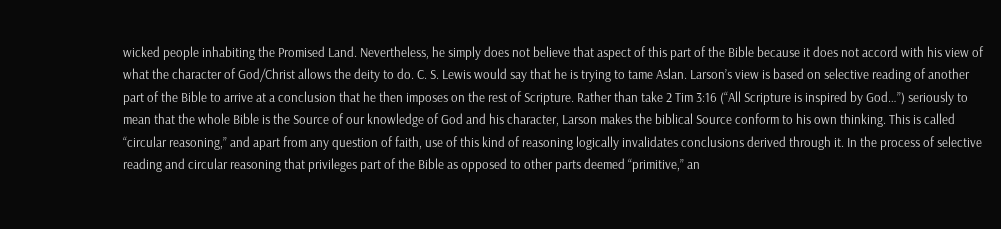wicked people inhabiting the Promised Land. Nevertheless, he simply does not believe that aspect of this part of the Bible because it does not accord with his view of what the character of God/Christ allows the deity to do. C. S. Lewis would say that he is trying to tame Aslan. Larson’s view is based on selective reading of another part of the Bible to arrive at a conclusion that he then imposes on the rest of Scripture. Rather than take 2 Tim 3:16 (“All Scripture is inspired by God…”) seriously to mean that the whole Bible is the Source of our knowledge of God and his character, Larson makes the biblical Source conform to his own thinking. This is called “circular reasoning,” and apart from any question of faith, use of this kind of reasoning logically invalidates conclusions derived through it. In the process of selective reading and circular reasoning that privileges part of the Bible as opposed to other parts deemed “primitive,” an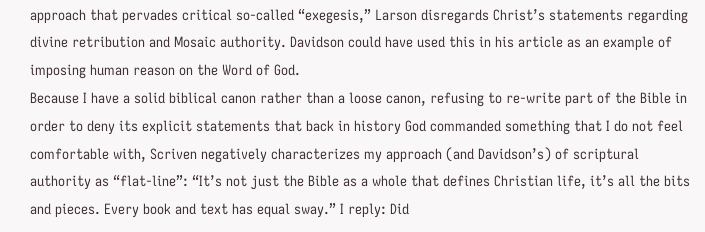approach that pervades critical so-called “exegesis,” Larson disregards Christ’s statements regarding divine retribution and Mosaic authority. Davidson could have used this in his article as an example of imposing human reason on the Word of God.
Because I have a solid biblical canon rather than a loose canon, refusing to re-write part of the Bible in order to deny its explicit statements that back in history God commanded something that I do not feel comfortable with, Scriven negatively characterizes my approach (and Davidson’s) of scriptural authority as “flat-line”: “It’s not just the Bible as a whole that defines Christian life, it’s all the bits and pieces. Every book and text has equal sway.” I reply: Did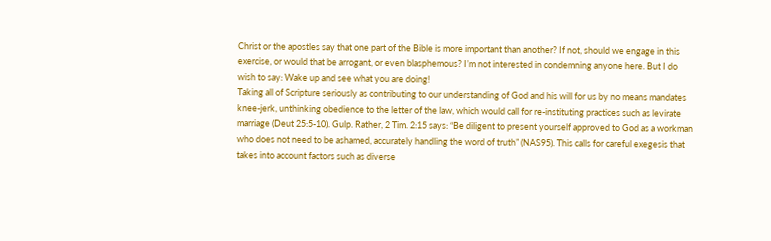Christ or the apostles say that one part of the Bible is more important than another? If not, should we engage in this exercise, or would that be arrogant, or even blasphemous? I’m not interested in condemning anyone here. But I do wish to say: Wake up and see what you are doing!
Taking all of Scripture seriously as contributing to our understanding of God and his will for us by no means mandates knee-jerk, unthinking obedience to the letter of the law, which would call for re-instituting practices such as levirate marriage (Deut 25:5-10). Gulp. Rather, 2 Tim. 2:15 says: “Be diligent to present yourself approved to God as a workman who does not need to be ashamed, accurately handling the word of truth” (NAS95). This calls for careful exegesis that takes into account factors such as diverse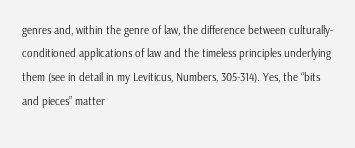genres and, within the genre of law, the difference between culturally-conditioned applications of law and the timeless principles underlying them (see in detail in my Leviticus, Numbers, 305-314). Yes, the “bits and pieces” matter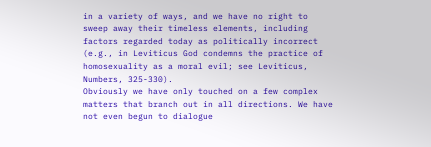in a variety of ways, and we have no right to sweep away their timeless elements, including factors regarded today as politically incorrect (e.g., in Leviticus God condemns the practice of homosexuality as a moral evil; see Leviticus, Numbers, 325-330).
Obviously we have only touched on a few complex matters that branch out in all directions. We have not even begun to dialogue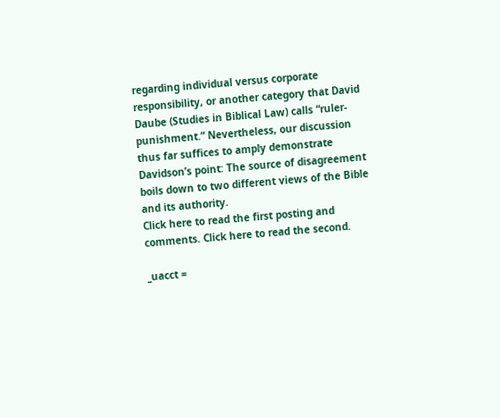regarding individual versus corporate responsibility, or another category that David Daube (Studies in Biblical Law) calls “ruler-punishment.” Nevertheless, our discussion thus far suffices to amply demonstrate Davidson’s point: The source of disagreement boils down to two different views of the Bible and its authority.
Click here to read the first posting and comments. Click here to read the second.

_uacct =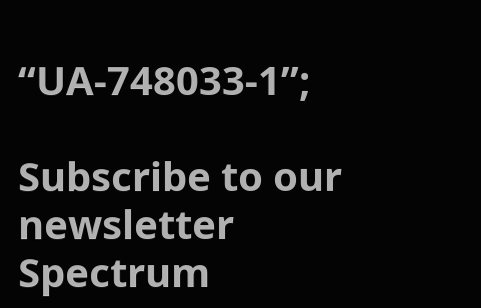“UA-748033-1”;

Subscribe to our newsletter
Spectrum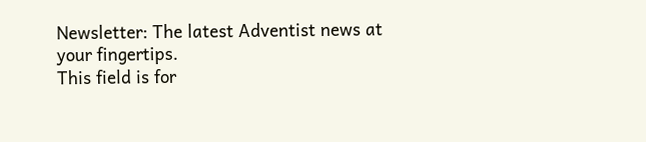Newsletter: The latest Adventist news at your fingertips.
This field is for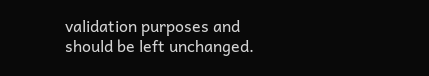validation purposes and should be left unchanged.